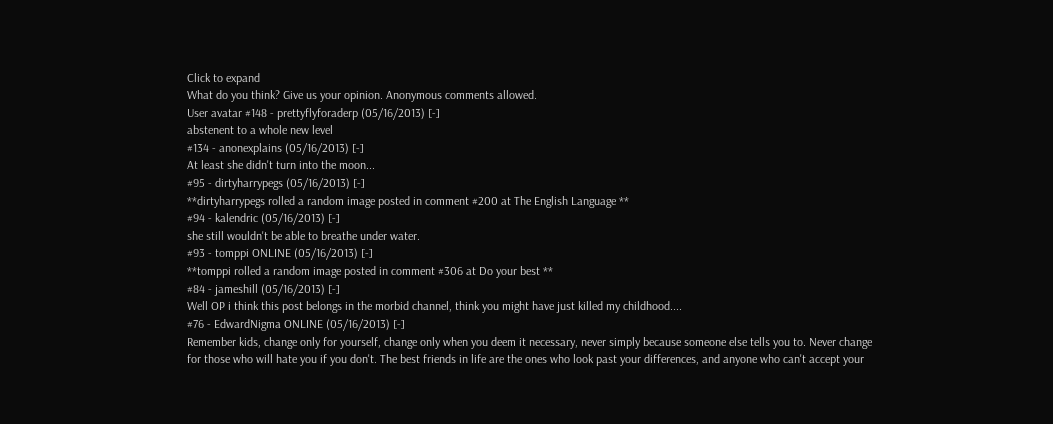Click to expand
What do you think? Give us your opinion. Anonymous comments allowed.
User avatar #148 - prettyflyforaderp (05/16/2013) [-]
abstenent to a whole new level
#134 - anonexplains (05/16/2013) [-]
At least she didn't turn into the moon...
#95 - dirtyharrypegs (05/16/2013) [-]
**dirtyharrypegs rolled a random image posted in comment #200 at The English Language **
#94 - kalendric (05/16/2013) [-]
she still wouldn't be able to breathe under water.
#93 - tomppi ONLINE (05/16/2013) [-]
**tomppi rolled a random image posted in comment #306 at Do your best **
#84 - jameshill (05/16/2013) [-]
Well OP i think this post belongs in the morbid channel, think you might have just killed my childhood....
#76 - EdwardNigma ONLINE (05/16/2013) [-]
Remember kids, change only for yourself, change only when you deem it necessary, never simply because someone else tells you to. Never change for those who will hate you if you don't. The best friends in life are the ones who look past your differences, and anyone who can't accept your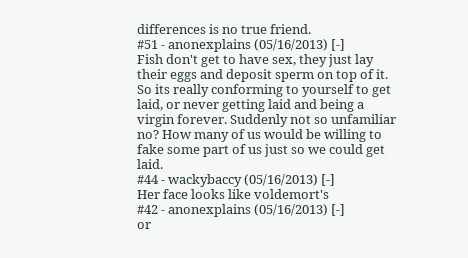differences is no true friend.
#51 - anonexplains (05/16/2013) [-]
Fish don't get to have sex, they just lay their eggs and deposit sperm on top of it. So its really conforming to yourself to get laid, or never getting laid and being a virgin forever. Suddenly not so unfamiliar no? How many of us would be willing to fake some part of us just so we could get laid.
#44 - wackybaccy (05/16/2013) [-]
Her face looks like voldemort's
#42 - anonexplains (05/16/2013) [-]
or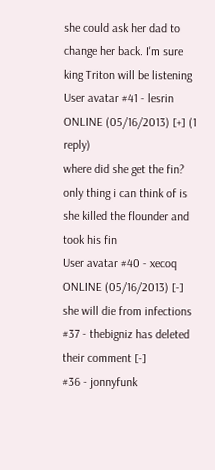she could ask her dad to change her back. I'm sure king Triton will be listening
User avatar #41 - lesrin ONLINE (05/16/2013) [+] (1 reply)
where did she get the fin? only thing i can think of is she killed the flounder and took his fin
User avatar #40 - xecoq ONLINE (05/16/2013) [-]
she will die from infections
#37 - thebigniz has deleted their comment [-]
#36 - jonnyfunk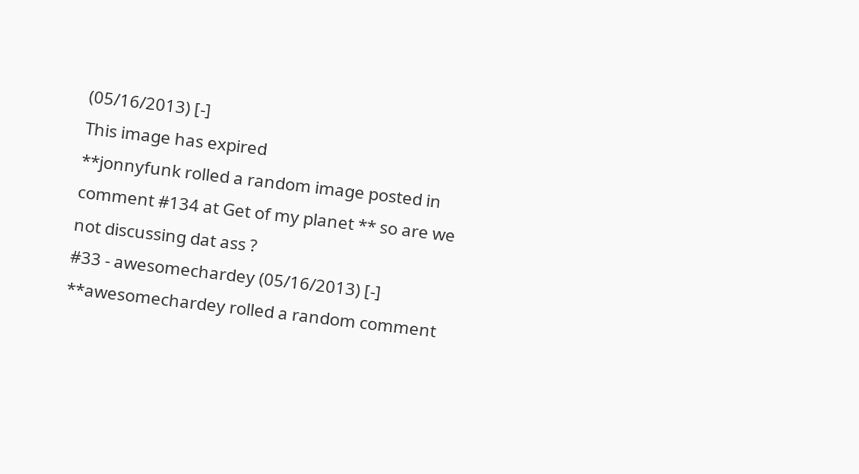(05/16/2013) [-]
This image has expired
**jonnyfunk rolled a random image posted in comment #134 at Get of my planet ** so are we not discussing dat ass ?
#33 - awesomechardey (05/16/2013) [-]
**awesomechardey rolled a random comment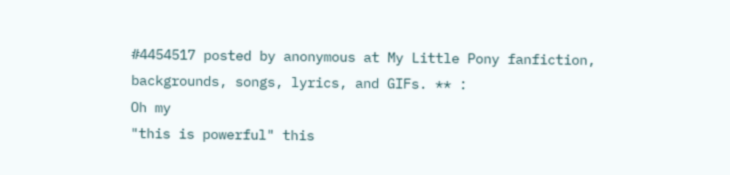#4454517 posted by anonymous at My Little Pony fanfiction, backgrounds, songs, lyrics, and GIFs. ** :
Oh my
"this is powerful" this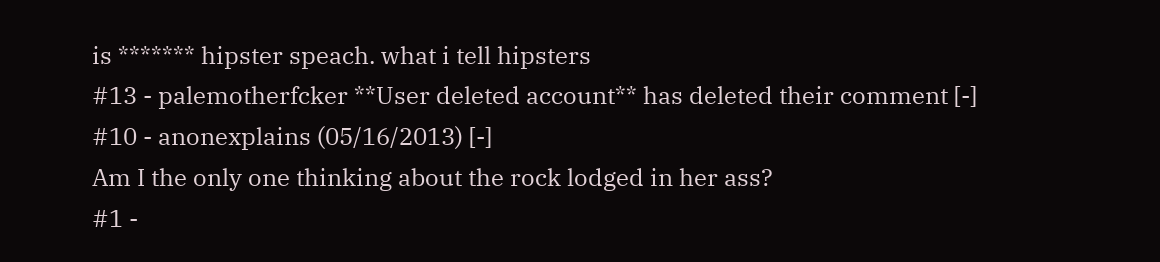is ******* hipster speach. what i tell hipsters
#13 - palemotherfcker **User deleted account** has deleted their comment [-]
#10 - anonexplains (05/16/2013) [-]
Am I the only one thinking about the rock lodged in her ass?
#1 -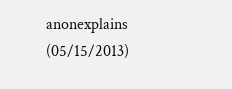anonexplains (05/15/2013)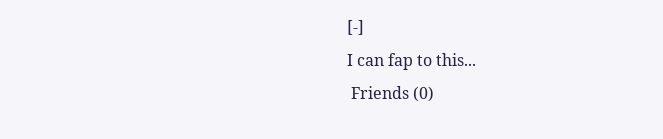[-]
I can fap to this...
 Friends (0)